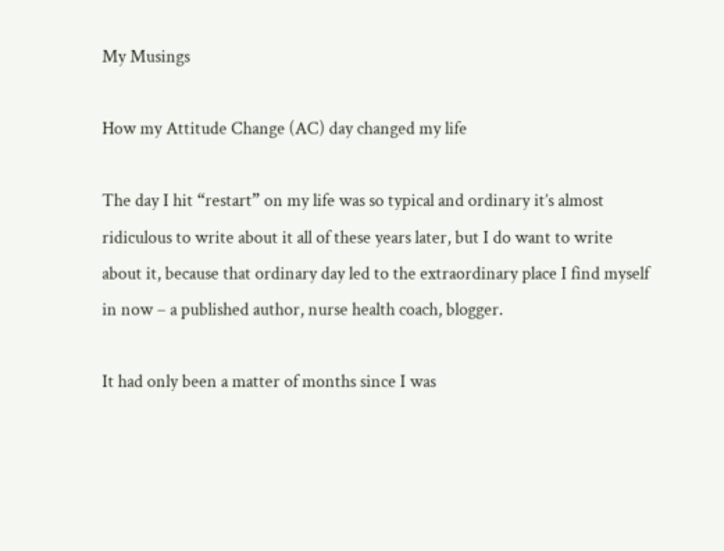My Musings

How my Attitude Change (AC) day changed my life

The day I hit “restart” on my life was so typical and ordinary it’s almost ridiculous to write about it all of these years later, but I do want to write about it, because that ordinary day led to the extraordinary place I find myself in now – a published author, nurse health coach, blogger.

It had only been a matter of months since I was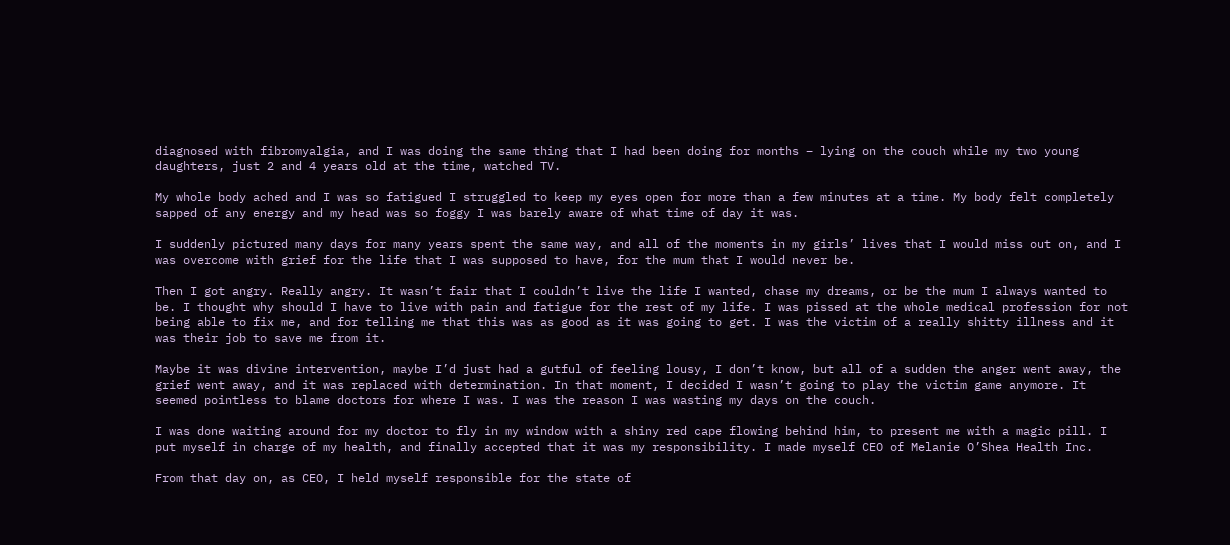diagnosed with fibromyalgia, and I was doing the same thing that I had been doing for months – lying on the couch while my two young daughters, just 2 and 4 years old at the time, watched TV.

My whole body ached and I was so fatigued I struggled to keep my eyes open for more than a few minutes at a time. My body felt completely sapped of any energy and my head was so foggy I was barely aware of what time of day it was.

I suddenly pictured many days for many years spent the same way, and all of the moments in my girls’ lives that I would miss out on, and I was overcome with grief for the life that I was supposed to have, for the mum that I would never be.

Then I got angry. Really angry. It wasn’t fair that I couldn’t live the life I wanted, chase my dreams, or be the mum I always wanted to be. I thought why should I have to live with pain and fatigue for the rest of my life. I was pissed at the whole medical profession for not being able to fix me, and for telling me that this was as good as it was going to get. I was the victim of a really shitty illness and it was their job to save me from it.

Maybe it was divine intervention, maybe I’d just had a gutful of feeling lousy, I don’t know, but all of a sudden the anger went away, the grief went away, and it was replaced with determination. In that moment, I decided I wasn’t going to play the victim game anymore. It seemed pointless to blame doctors for where I was. I was the reason I was wasting my days on the couch.

I was done waiting around for my doctor to fly in my window with a shiny red cape flowing behind him, to present me with a magic pill. I put myself in charge of my health, and finally accepted that it was my responsibility. I made myself CEO of Melanie O’Shea Health Inc.

From that day on, as CEO, I held myself responsible for the state of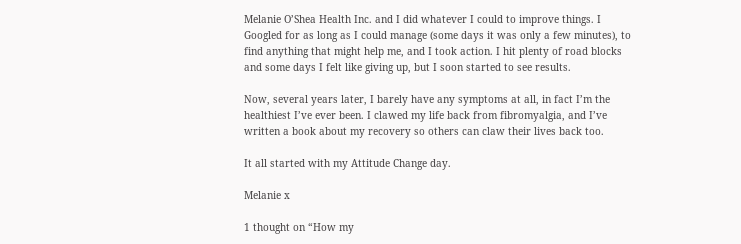Melanie O’Shea Health Inc. and I did whatever I could to improve things. I Googled for as long as I could manage (some days it was only a few minutes), to find anything that might help me, and I took action. I hit plenty of road blocks and some days I felt like giving up, but I soon started to see results.

Now, several years later, I barely have any symptoms at all, in fact I’m the healthiest I’ve ever been. I clawed my life back from fibromyalgia, and I’ve written a book about my recovery so others can claw their lives back too.

It all started with my Attitude Change day.

Melanie x

1 thought on “How my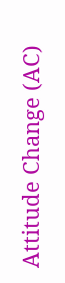Attitude Change (AC)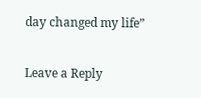day changed my life”

Leave a Reply